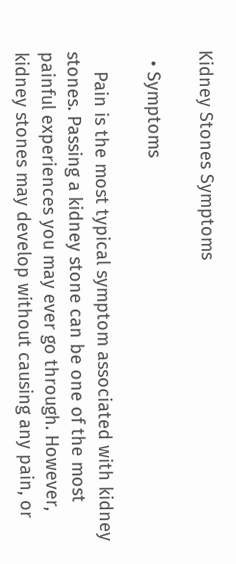Kidney Stones Symptoms

  • Symptoms

    Pain is the most typical symptom associated with kidney stones. Passing a kidney stone can be one of the most painful experiences you may ever go through. However, kidney stones may develop without causing any pain, or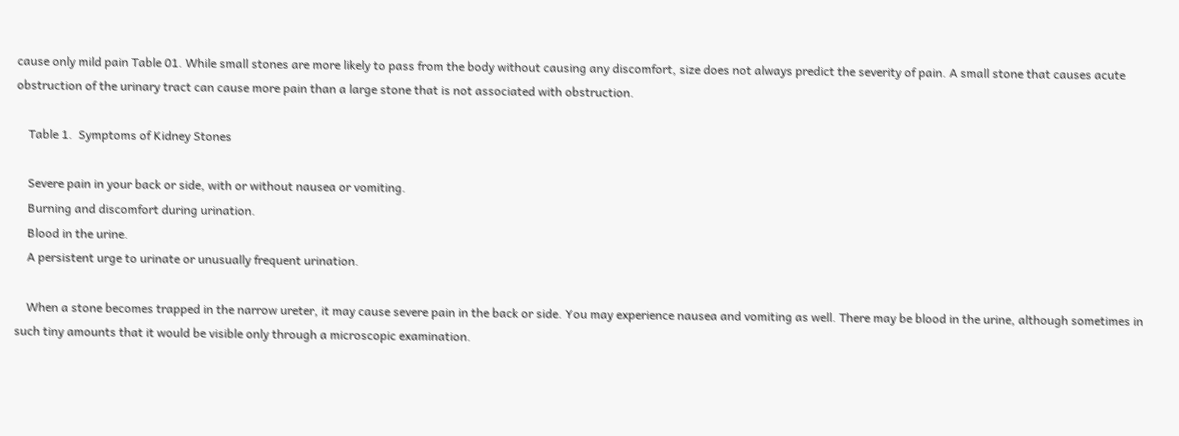cause only mild pain Table 01. While small stones are more likely to pass from the body without causing any discomfort, size does not always predict the severity of pain. A small stone that causes acute obstruction of the urinary tract can cause more pain than a large stone that is not associated with obstruction.

    Table 1.  Symptoms of Kidney Stones

    Severe pain in your back or side, with or without nausea or vomiting.
    Burning and discomfort during urination.
    Blood in the urine.
    A persistent urge to urinate or unusually frequent urination.

    When a stone becomes trapped in the narrow ureter, it may cause severe pain in the back or side. You may experience nausea and vomiting as well. There may be blood in the urine, although sometimes in such tiny amounts that it would be visible only through a microscopic examination.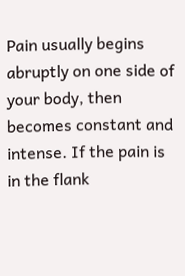Pain usually begins abruptly on one side of your body, then becomes constant and intense. If the pain is in the flank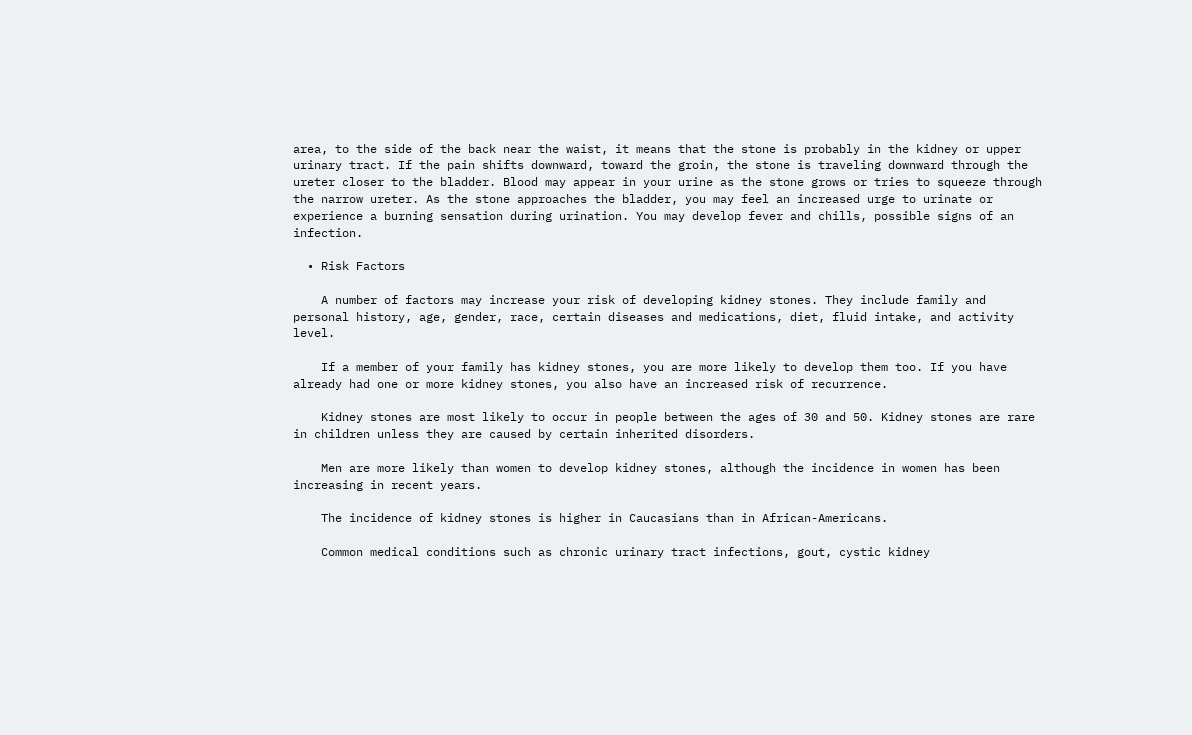area, to the side of the back near the waist, it means that the stone is probably in the kidney or upper urinary tract. If the pain shifts downward, toward the groin, the stone is traveling downward through the ureter closer to the bladder. Blood may appear in your urine as the stone grows or tries to squeeze through the narrow ureter. As the stone approaches the bladder, you may feel an increased urge to urinate or experience a burning sensation during urination. You may develop fever and chills, possible signs of an infection.

  • Risk Factors

    A number of factors may increase your risk of developing kidney stones. They include family and personal history, age, gender, race, certain diseases and medications, diet, fluid intake, and activity level.

    If a member of your family has kidney stones, you are more likely to develop them too. If you have already had one or more kidney stones, you also have an increased risk of recurrence.

    Kidney stones are most likely to occur in people between the ages of 30 and 50. Kidney stones are rare in children unless they are caused by certain inherited disorders.

    Men are more likely than women to develop kidney stones, although the incidence in women has been increasing in recent years.

    The incidence of kidney stones is higher in Caucasians than in African-Americans.

    Common medical conditions such as chronic urinary tract infections, gout, cystic kidney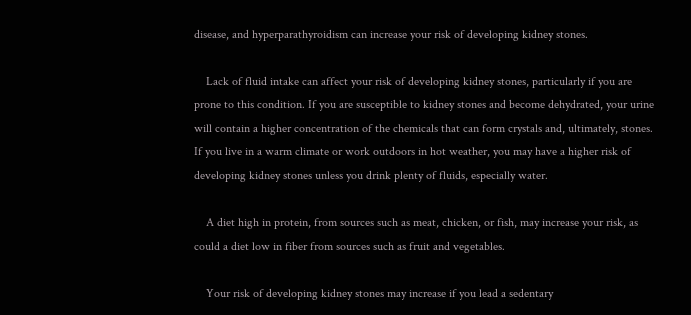disease, and hyperparathyroidism can increase your risk of developing kidney stones.

    Lack of fluid intake can affect your risk of developing kidney stones, particularly if you are prone to this condition. If you are susceptible to kidney stones and become dehydrated, your urine will contain a higher concentration of the chemicals that can form crystals and, ultimately, stones. If you live in a warm climate or work outdoors in hot weather, you may have a higher risk of developing kidney stones unless you drink plenty of fluids, especially water.

    A diet high in protein, from sources such as meat, chicken, or fish, may increase your risk, as could a diet low in fiber from sources such as fruit and vegetables.

    Your risk of developing kidney stones may increase if you lead a sedentary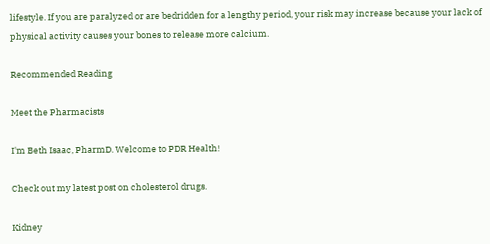lifestyle. If you are paralyzed or are bedridden for a lengthy period, your risk may increase because your lack of physical activity causes your bones to release more calcium.

Recommended Reading

Meet the Pharmacists

I'm Beth Isaac, PharmD. Welcome to PDR Health!

Check out my latest post on cholesterol drugs.

Kidney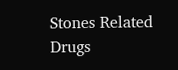Stones Related Drugs